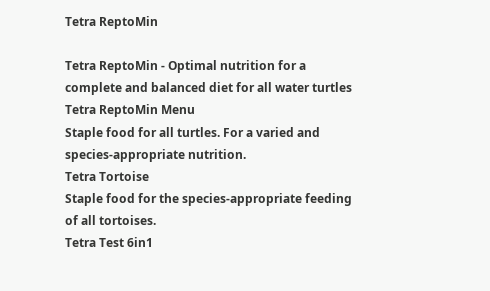Tetra ReptoMin

Tetra ReptoMin - Optimal nutrition for a complete and balanced diet for all water turtles
Tetra ReptoMin Menu
Staple food for all turtles. For a varied and species-appropriate nutrition.
Tetra Tortoise
Staple food for the species-appropriate feeding of all tortoises.
Tetra Test 6in1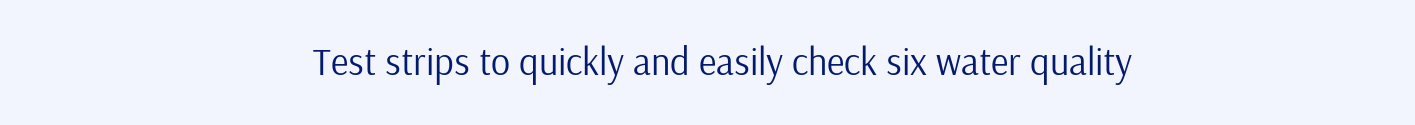Test strips to quickly and easily check six water quality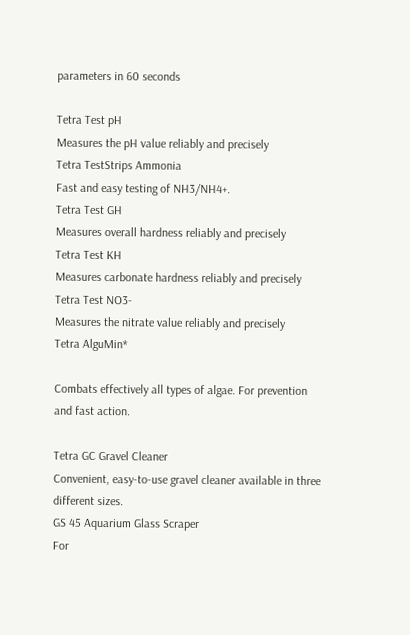parameters in 60 seconds

Tetra Test pH
Measures the pH value reliably and precisely
Tetra TestStrips Ammonia
Fast and easy testing of NH3/NH4+.
Tetra Test GH
Measures overall hardness reliably and precisely
Tetra Test KH
Measures carbonate hardness reliably and precisely
Tetra Test NO3-
Measures the nitrate value reliably and precisely
Tetra AlguMin*

Combats effectively all types of algae. For prevention and fast action.

Tetra GC Gravel Cleaner
Convenient, easy-to-use gravel cleaner available in three different sizes.
GS 45 Aquarium Glass Scraper
For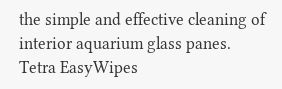the simple and effective cleaning of interior aquarium glass panes.
Tetra EasyWipes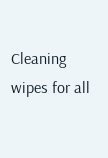Cleaning wipes for all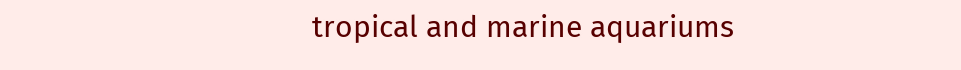tropical and marine aquariums